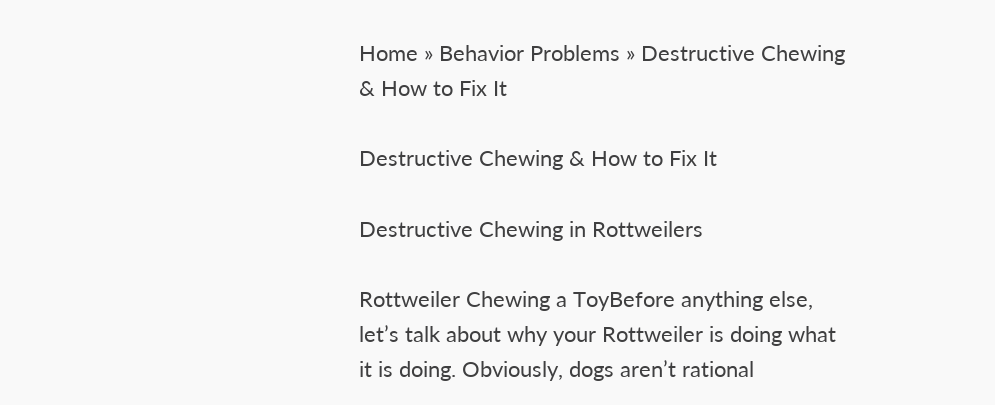Home » Behavior Problems » Destructive Chewing & How to Fix It

Destructive Chewing & How to Fix It

Destructive Chewing in Rottweilers

Rottweiler Chewing a ToyBefore anything else, let’s talk about why your Rottweiler is doing what it is doing. Obviously, dogs aren’t rational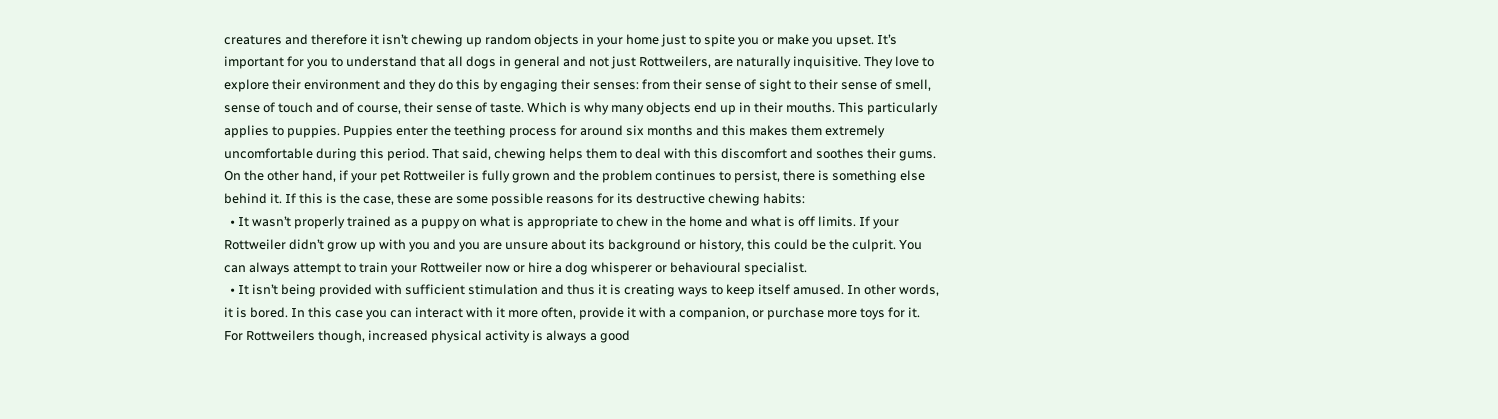creatures and therefore it isn’t chewing up random objects in your home just to spite you or make you upset. It’s important for you to understand that all dogs in general and not just Rottweilers, are naturally inquisitive. They love to explore their environment and they do this by engaging their senses: from their sense of sight to their sense of smell, sense of touch and of course, their sense of taste. Which is why many objects end up in their mouths. This particularly applies to puppies. Puppies enter the teething process for around six months and this makes them extremely uncomfortable during this period. That said, chewing helps them to deal with this discomfort and soothes their gums. On the other hand, if your pet Rottweiler is fully grown and the problem continues to persist, there is something else behind it. If this is the case, these are some possible reasons for its destructive chewing habits:
  • It wasn’t properly trained as a puppy on what is appropriate to chew in the home and what is off limits. If your Rottweiler didn’t grow up with you and you are unsure about its background or history, this could be the culprit. You can always attempt to train your Rottweiler now or hire a dog whisperer or behavioural specialist.
  • It isn’t being provided with sufficient stimulation and thus it is creating ways to keep itself amused. In other words, it is bored. In this case you can interact with it more often, provide it with a companion, or purchase more toys for it. For Rottweilers though, increased physical activity is always a good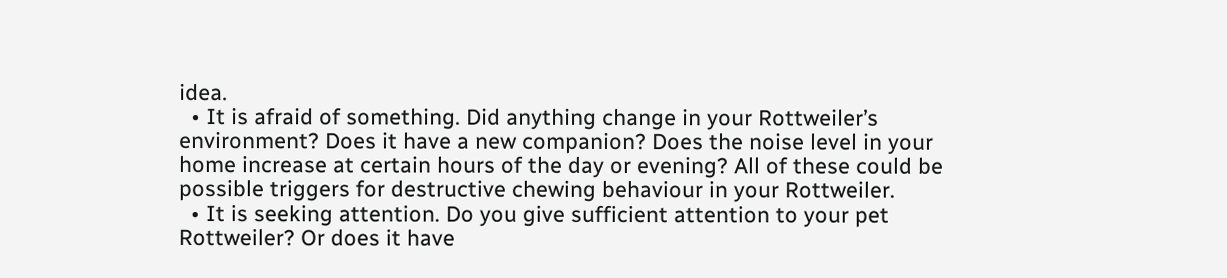idea.
  • It is afraid of something. Did anything change in your Rottweiler’s environment? Does it have a new companion? Does the noise level in your home increase at certain hours of the day or evening? All of these could be possible triggers for destructive chewing behaviour in your Rottweiler.
  • It is seeking attention. Do you give sufficient attention to your pet Rottweiler? Or does it have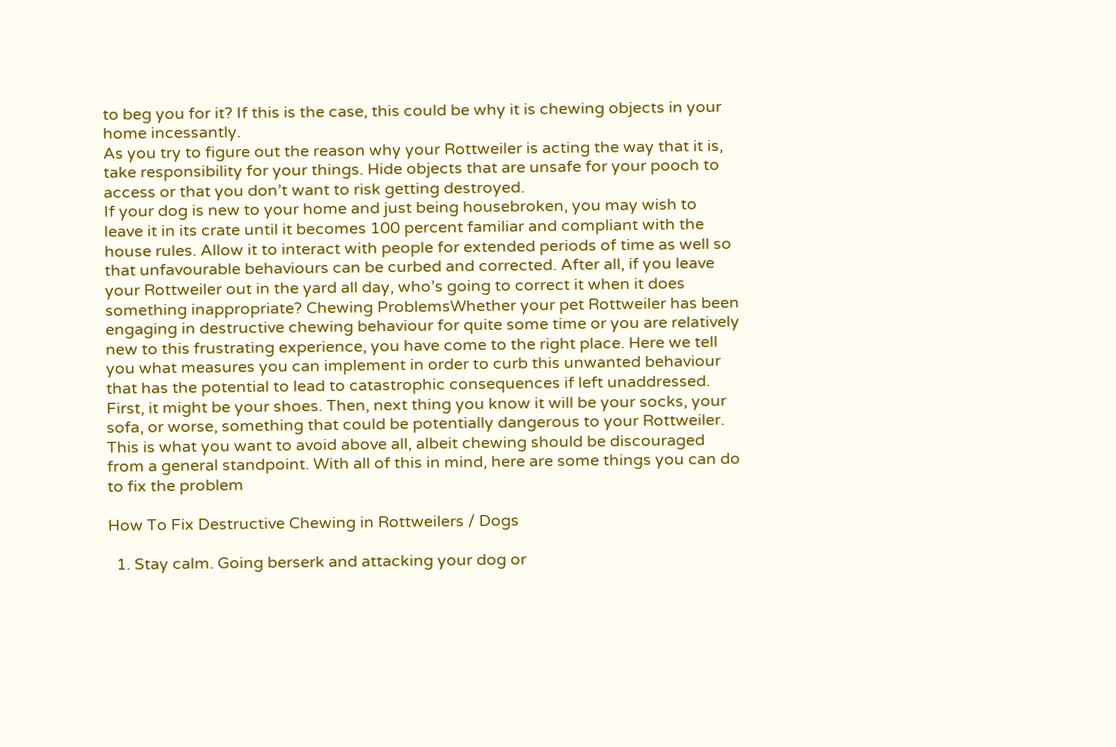to beg you for it? If this is the case, this could be why it is chewing objects in your home incessantly.
As you try to figure out the reason why your Rottweiler is acting the way that it is, take responsibility for your things. Hide objects that are unsafe for your pooch to access or that you don’t want to risk getting destroyed.
If your dog is new to your home and just being housebroken, you may wish to leave it in its crate until it becomes 100 percent familiar and compliant with the house rules. Allow it to interact with people for extended periods of time as well so that unfavourable behaviours can be curbed and corrected. After all, if you leave your Rottweiler out in the yard all day, who’s going to correct it when it does something inappropriate? Chewing ProblemsWhether your pet Rottweiler has been engaging in destructive chewing behaviour for quite some time or you are relatively new to this frustrating experience, you have come to the right place. Here we tell you what measures you can implement in order to curb this unwanted behaviour that has the potential to lead to catastrophic consequences if left unaddressed. First, it might be your shoes. Then, next thing you know it will be your socks, your sofa, or worse, something that could be potentially dangerous to your Rottweiler. This is what you want to avoid above all, albeit chewing should be discouraged from a general standpoint. With all of this in mind, here are some things you can do to fix the problem

How To Fix Destructive Chewing in Rottweilers / Dogs

  1. Stay calm. Going berserk and attacking your dog or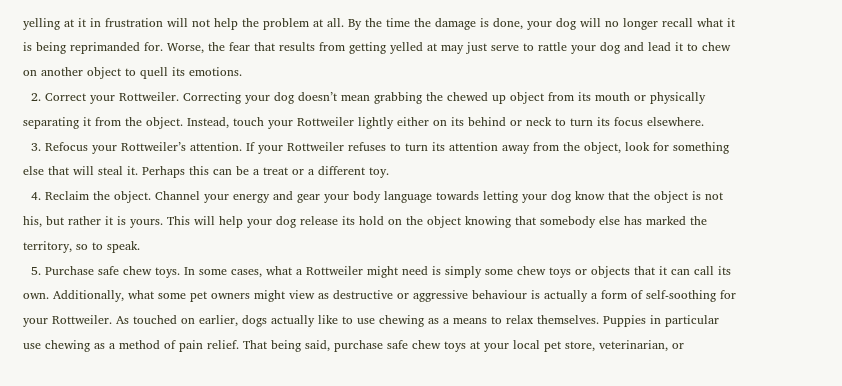yelling at it in frustration will not help the problem at all. By the time the damage is done, your dog will no longer recall what it is being reprimanded for. Worse, the fear that results from getting yelled at may just serve to rattle your dog and lead it to chew on another object to quell its emotions.
  2. Correct your Rottweiler. Correcting your dog doesn’t mean grabbing the chewed up object from its mouth or physically separating it from the object. Instead, touch your Rottweiler lightly either on its behind or neck to turn its focus elsewhere.
  3. Refocus your Rottweiler’s attention. If your Rottweiler refuses to turn its attention away from the object, look for something else that will steal it. Perhaps this can be a treat or a different toy.
  4. Reclaim the object. Channel your energy and gear your body language towards letting your dog know that the object is not his, but rather it is yours. This will help your dog release its hold on the object knowing that somebody else has marked the territory, so to speak.
  5. Purchase safe chew toys. In some cases, what a Rottweiler might need is simply some chew toys or objects that it can call its own. Additionally, what some pet owners might view as destructive or aggressive behaviour is actually a form of self-soothing for your Rottweiler. As touched on earlier, dogs actually like to use chewing as a means to relax themselves. Puppies in particular use chewing as a method of pain relief. That being said, purchase safe chew toys at your local pet store, veterinarian, or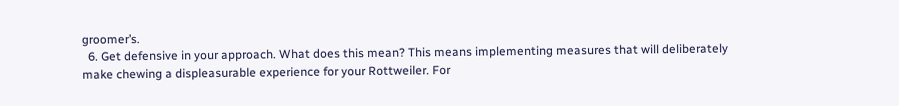groomer’s.
  6. Get defensive in your approach. What does this mean? This means implementing measures that will deliberately make chewing a displeasurable experience for your Rottweiler. For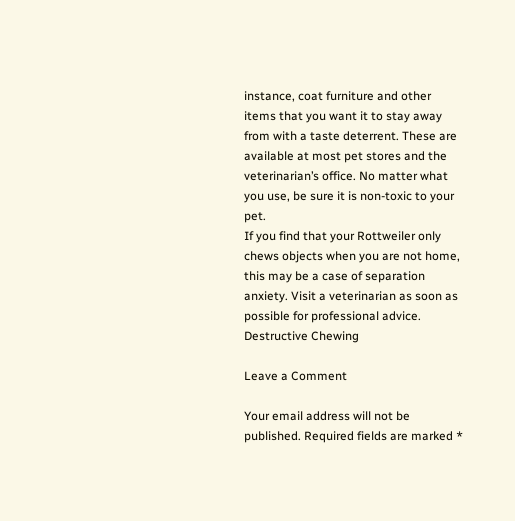instance, coat furniture and other items that you want it to stay away from with a taste deterrent. These are available at most pet stores and the veterinarian’s office. No matter what you use, be sure it is non-toxic to your pet.
If you find that your Rottweiler only chews objects when you are not home, this may be a case of separation anxiety. Visit a veterinarian as soon as possible for professional advice. Destructive Chewing

Leave a Comment

Your email address will not be published. Required fields are marked *